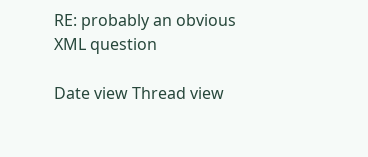RE: probably an obvious XML question

Date view Thread view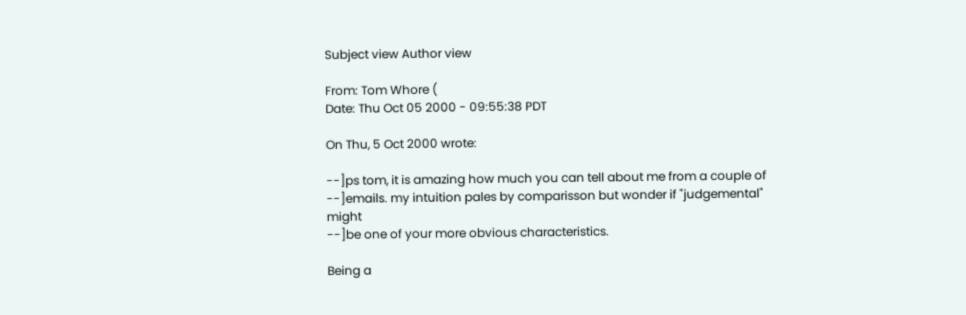Subject view Author view

From: Tom Whore (
Date: Thu Oct 05 2000 - 09:55:38 PDT

On Thu, 5 Oct 2000 wrote:

--]ps tom, it is amazing how much you can tell about me from a couple of
--]emails. my intuition pales by comparisson but wonder if "judgemental" might
--]be one of your more obvious characteristics.

Being a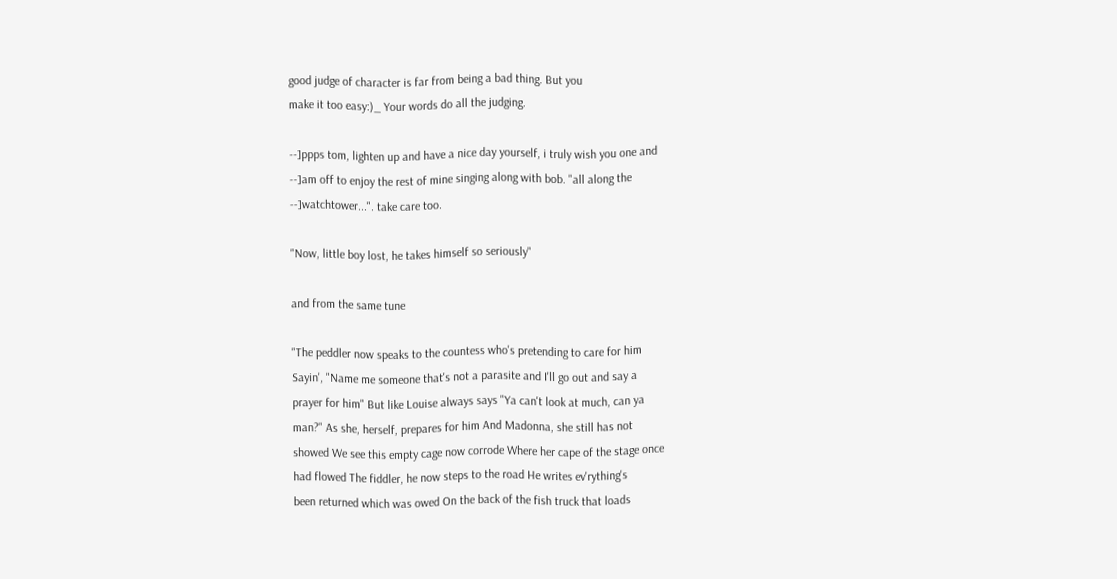good judge of character is far from being a bad thing. But you
make it too easy:)_ Your words do all the judging.

--]ppps tom, lighten up and have a nice day yourself, i truly wish you one and
--]am off to enjoy the rest of mine singing along with bob. "all along the
--]watchtower...". take care too.

"Now, little boy lost, he takes himself so seriously"

and from the same tune

"The peddler now speaks to the countess who's pretending to care for him
Sayin', "Name me someone that's not a parasite and I'll go out and say a
prayer for him" But like Louise always says "Ya can't look at much, can ya
man?" As she, herself, prepares for him And Madonna, she still has not
showed We see this empty cage now corrode Where her cape of the stage once
had flowed The fiddler, he now steps to the road He writes ev'rything's
been returned which was owed On the back of the fish truck that loads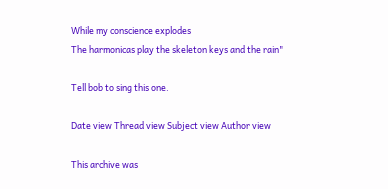While my conscience explodes
The harmonicas play the skeleton keys and the rain"

Tell bob to sing this one.

Date view Thread view Subject view Author view

This archive was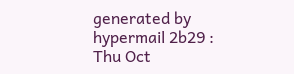generated by hypermail 2b29 : Thu Oct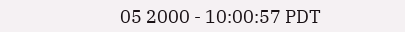05 2000 - 10:00:57 PDT